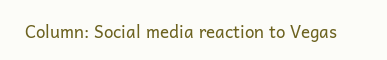Column: Social media reaction to Vegas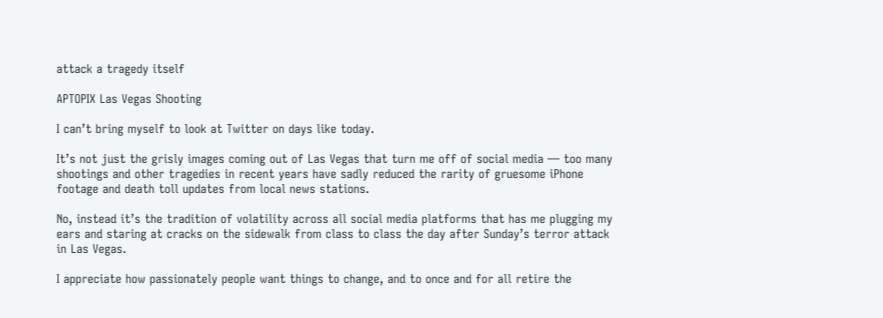attack a tragedy itself

APTOPIX Las Vegas Shooting

I can’t bring myself to look at Twitter on days like today.

It’s not just the grisly images coming out of Las Vegas that turn me off of social media — too many shootings and other tragedies in recent years have sadly reduced the rarity of gruesome iPhone footage and death toll updates from local news stations.

No, instead it’s the tradition of volatility across all social media platforms that has me plugging my ears and staring at cracks on the sidewalk from class to class the day after Sunday’s terror attack in Las Vegas.

I appreciate how passionately people want things to change, and to once and for all retire the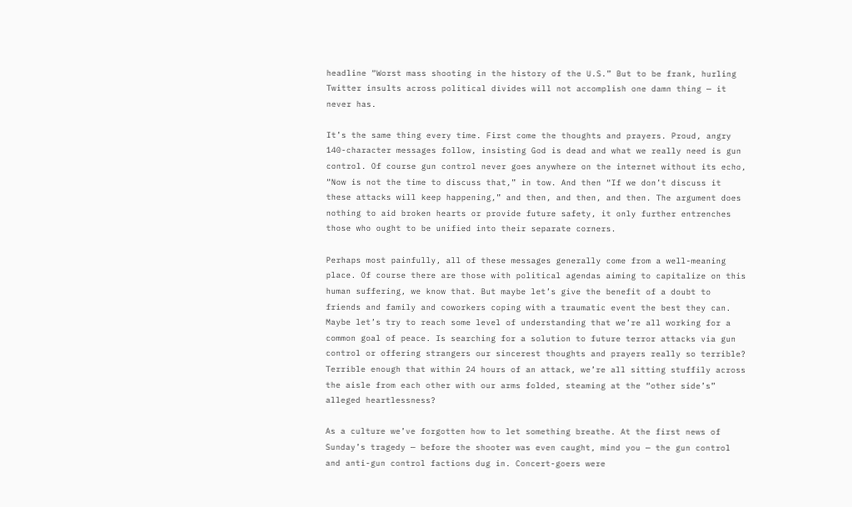headline “Worst mass shooting in the history of the U.S.” But to be frank, hurling Twitter insults across political divides will not accomplish one damn thing — it never has.

It’s the same thing every time. First come the thoughts and prayers. Proud, angry 140-character messages follow, insisting God is dead and what we really need is gun control. Of course gun control never goes anywhere on the internet without its echo, “Now is not the time to discuss that,” in tow. And then “If we don’t discuss it these attacks will keep happening,” and then, and then, and then. The argument does nothing to aid broken hearts or provide future safety, it only further entrenches those who ought to be unified into their separate corners.

Perhaps most painfully, all of these messages generally come from a well-meaning place. Of course there are those with political agendas aiming to capitalize on this human suffering, we know that. But maybe let’s give the benefit of a doubt to friends and family and coworkers coping with a traumatic event the best they can. Maybe let’s try to reach some level of understanding that we’re all working for a common goal of peace. Is searching for a solution to future terror attacks via gun control or offering strangers our sincerest thoughts and prayers really so terrible? Terrible enough that within 24 hours of an attack, we’re all sitting stuffily across the aisle from each other with our arms folded, steaming at the “other side’s” alleged heartlessness?

As a culture we’ve forgotten how to let something breathe. At the first news of Sunday’s tragedy — before the shooter was even caught, mind you — the gun control and anti-gun control factions dug in. Concert-goers were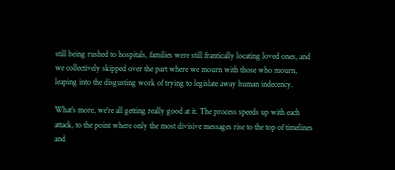still being rushed to hospitals, families were still frantically locating loved ones, and we collectively skipped over the part where we mourn with those who mourn, leaping into the disgusting work of trying to legislate away human indecency.

What’s more, we’re all getting really good at it. The process speeds up with each attack, to the point where only the most divisive messages rise to the top of timelines and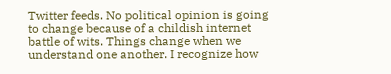Twitter feeds. No political opinion is going to change because of a childish internet battle of wits. Things change when we understand one another. I recognize how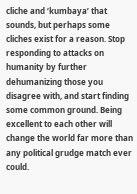cliche and ‘kumbaya’ that sounds, but perhaps some cliches exist for a reason. Stop responding to attacks on humanity by further dehumanizing those you disagree with, and start finding some common ground. Being excellent to each other will change the world far more than any political grudge match ever could.